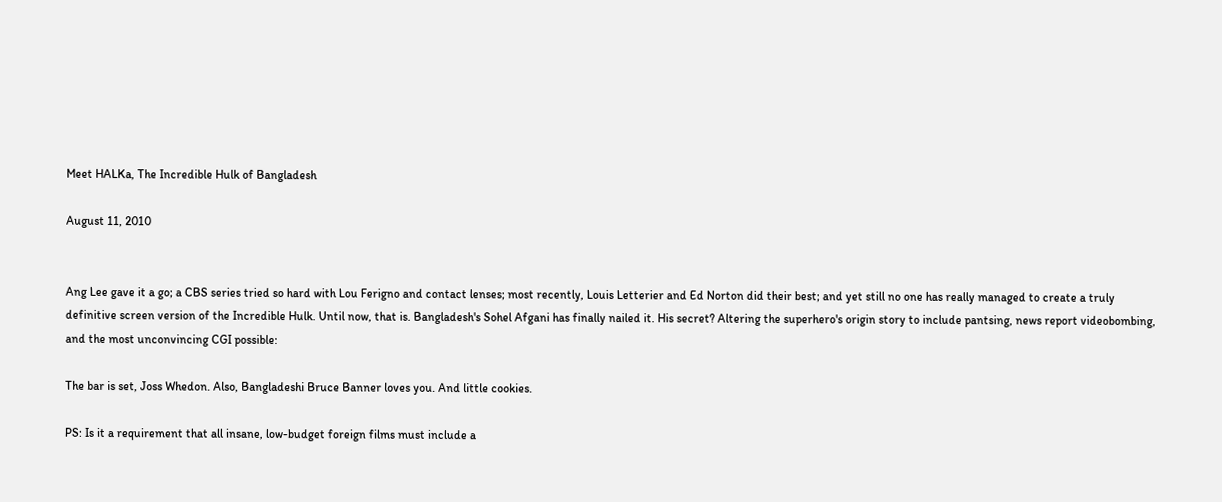Meet HALKa, The Incredible Hulk of Bangladesh

August 11, 2010


Ang Lee gave it a go; a CBS series tried so hard with Lou Ferigno and contact lenses; most recently, Louis Letterier and Ed Norton did their best; and yet still no one has really managed to create a truly definitive screen version of the Incredible Hulk. Until now, that is. Bangladesh's Sohel Afgani has finally nailed it. His secret? Altering the superhero's origin story to include pantsing, news report videobombing, and the most unconvincing CGI possible:

The bar is set, Joss Whedon. Also, Bangladeshi Bruce Banner loves you. And little cookies.

PS: Is it a requirement that all insane, low-budget foreign films must include a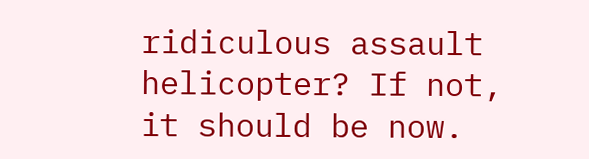ridiculous assault helicopter? If not, it should be now.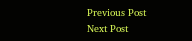Previous Post
Next Post